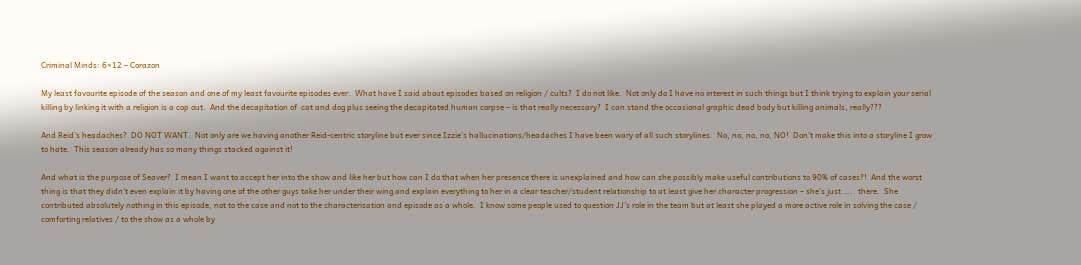Criminal Minds: 6×12 – Corazon

My least favourite episode of the season and one of my least favourite episodes ever.  What have I said about episodes based on religion / cults?  I do not like.  Not only do I have no interest in such things but I think trying to explain your serial killing by linking it with a religion is a cop out.  And the decapitation of  cat and dog plus seeing the decapitated human corpse – is that really necessary?  I can stand the occasional graphic dead body but killing animals, really???

And Reid’s headaches?  DO NOT WANT.  Not only are we having another Reid-centric storyline but ever since Izzie’s hallucinations/headaches I have been wary of all such storylines.  No, no, no, no, NO!  Don’t make this into a storyline I grow to hate.  This season already has so many things stacked against it!

And what is the purpose of Seaver?  I mean I want to accept her into the show and like her but how can I do that when her presence there is unexplained and how can she possibly make useful contributions to 90% of cases?!  And the worst thing is that they didn’t even explain it by having one of the other guys take her under their wing and explain everything to her in a clear teacher/student relationship to at least give her character progression – she’s just ….. there.  She contributed absolutely nothing in this episode, not to the case and not to the characterisation and episode as a whole.  I know some people used to question JJ’s role in the team but at least she played a more active role in solving the case / comforting relatives / to the show as a whole by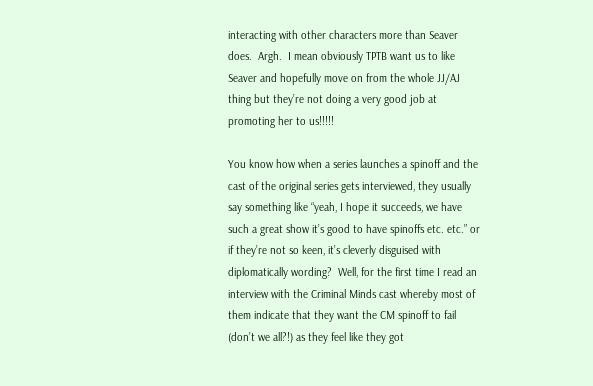interacting with other characters more than Seaver does.  Argh.  I mean obviously TPTB want us to like Seaver and hopefully move on from the whole JJ/AJ thing but they’re not doing a very good job at promoting her to us!!!!!

You know how when a series launches a spinoff and the cast of the original series gets interviewed, they usually say something like “yeah, I hope it succeeds, we have such a great show it’s good to have spinoffs etc. etc.” or if they’re not so keen, it’s cleverly disguised with diplomatically wording?  Well, for the first time I read an interview with the Criminal Minds cast whereby most of them indicate that they want the CM spinoff to fail (don’t we all?!) as they feel like they got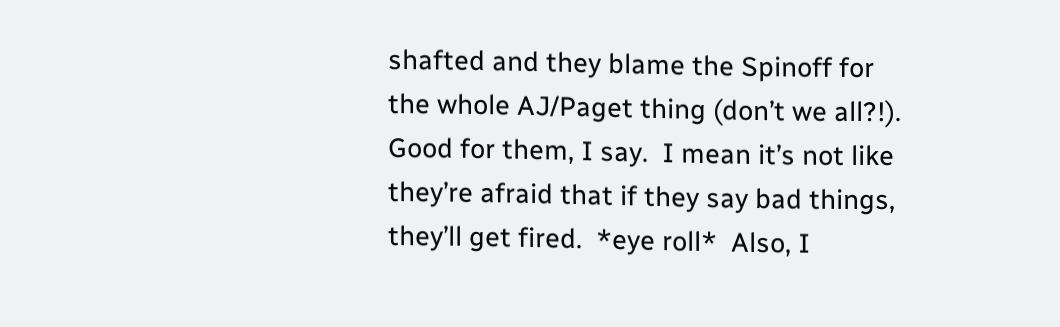shafted and they blame the Spinoff for the whole AJ/Paget thing (don’t we all?!).  Good for them, I say.  I mean it’s not like they’re afraid that if they say bad things, they’ll get fired.  *eye roll*  Also, I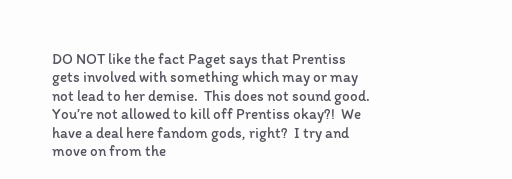DO NOT like the fact Paget says that Prentiss gets involved with something which may or may not lead to her demise.  This does not sound good.  You’re not allowed to kill off Prentiss okay?!  We have a deal here fandom gods, right?  I try and move on from the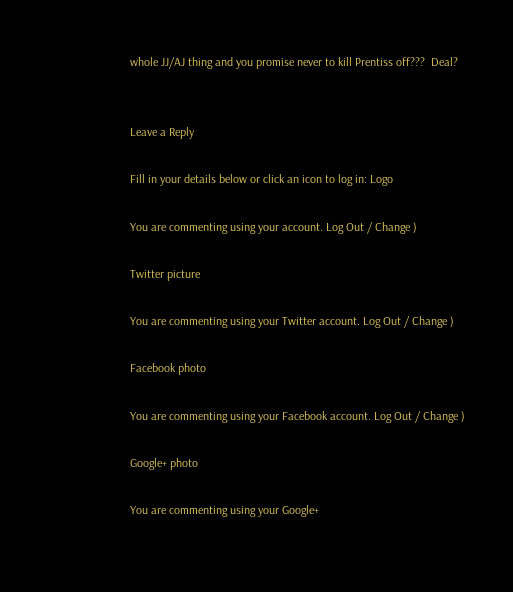whole JJ/AJ thing and you promise never to kill Prentiss off???  Deal?


Leave a Reply

Fill in your details below or click an icon to log in: Logo

You are commenting using your account. Log Out / Change )

Twitter picture

You are commenting using your Twitter account. Log Out / Change )

Facebook photo

You are commenting using your Facebook account. Log Out / Change )

Google+ photo

You are commenting using your Google+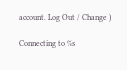account. Log Out / Change )

Connecting to %s